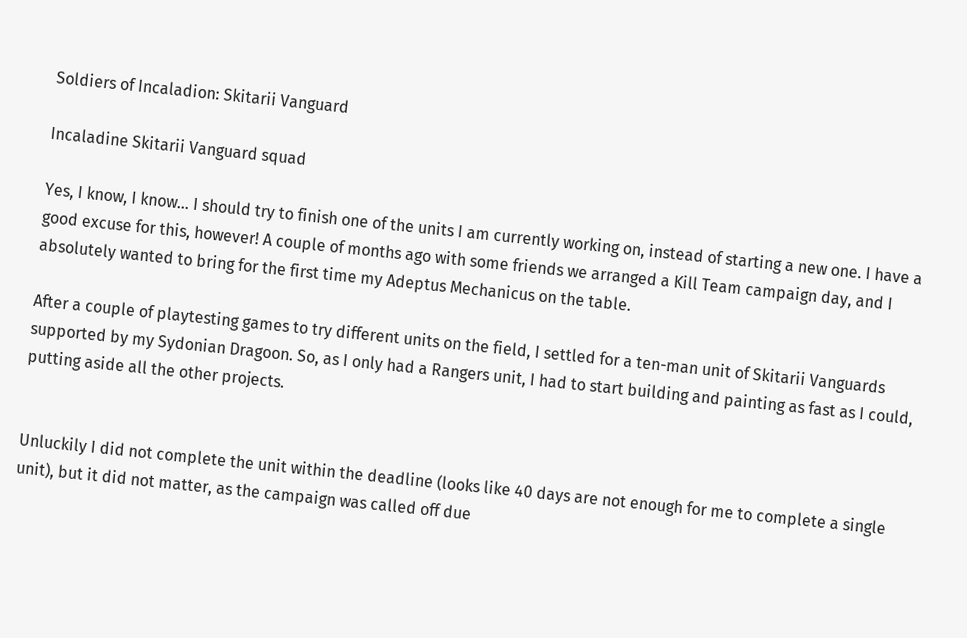Soldiers of Incaladion: Skitarii Vanguard

Incaladine Skitarii Vanguard squad

Yes, I know, I know… I should try to finish one of the units I am currently working on, instead of starting a new one. I have a good excuse for this, however! A couple of months ago with some friends we arranged a Kill Team campaign day, and I absolutely wanted to bring for the first time my Adeptus Mechanicus on the table.

After a couple of playtesting games to try different units on the field, I settled for a ten-man unit of Skitarii Vanguards supported by my Sydonian Dragoon. So, as I only had a Rangers unit, I had to start building and painting as fast as I could, putting aside all the other projects.


Unluckily I did not complete the unit within the deadline (looks like 40 days are not enough for me to complete a single unit), but it did not matter, as the campaign was called off due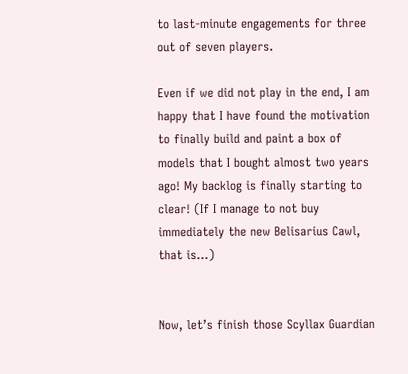to last-minute engagements for three out of seven players.

Even if we did not play in the end, I am happy that I have found the motivation to finally build and paint a box of models that I bought almost two years ago! My backlog is finally starting to clear! (If I manage to not buy immediately the new Belisarius Cawl, that is…)


Now, let’s finish those Scyllax Guardian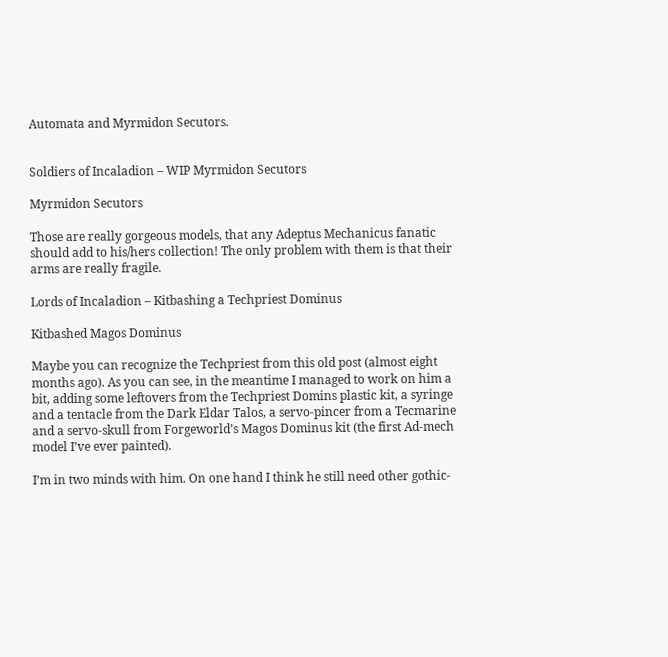Automata and Myrmidon Secutors.


Soldiers of Incaladion – WIP Myrmidon Secutors

Myrmidon Secutors

Those are really gorgeous models, that any Adeptus Mechanicus fanatic should add to his/hers collection! The only problem with them is that their arms are really fragile.

Lords of Incaladion – Kitbashing a Techpriest Dominus

Kitbashed Magos Dominus

Maybe you can recognize the Techpriest from this old post (almost eight months ago). As you can see, in the meantime I managed to work on him a bit, adding some leftovers from the Techpriest Domins plastic kit, a syringe and a tentacle from the Dark Eldar Talos, a servo-pincer from a Tecmarine and a servo-skull from Forgeworld’s Magos Dominus kit (the first Ad-mech model I’ve ever painted).

I’m in two minds with him. On one hand I think he still need other gothic-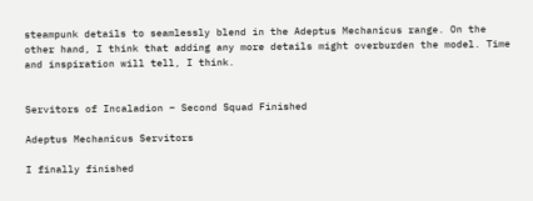steampunk details to seamlessly blend in the Adeptus Mechanicus range. On the other hand, I think that adding any more details might overburden the model. Time and inspiration will tell, I think.


Servitors of Incaladion – Second Squad Finished

Adeptus Mechanicus Servitors

I finally finished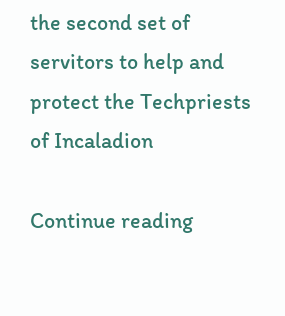the second set of servitors to help and protect the Techpriests of Incaladion

Continue reading